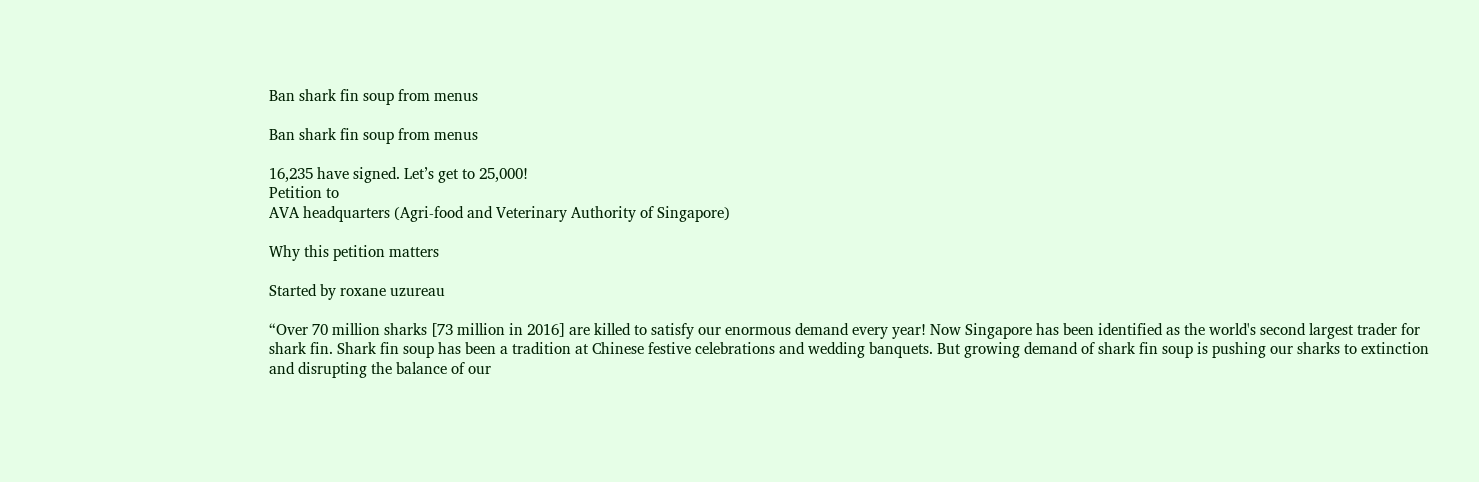Ban shark fin soup from menus

Ban shark fin soup from menus

16,235 have signed. Let’s get to 25,000!
Petition to
AVA headquarters (Agri-food and Veterinary Authority of Singapore)

Why this petition matters

Started by roxane uzureau

“Over 70 million sharks [73 million in 2016] are killed to satisfy our enormous demand every year! Now Singapore has been identified as the world's second largest trader for shark fin. Shark fin soup has been a tradition at Chinese festive celebrations and wedding banquets. But growing demand of shark fin soup is pushing our sharks to extinction and disrupting the balance of our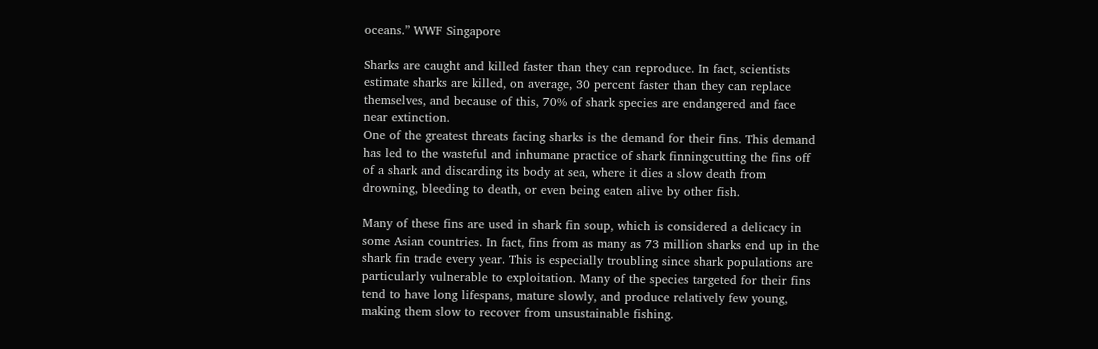oceans.” WWF Singapore

Sharks are caught and killed faster than they can reproduce. In fact, scientists estimate sharks are killed, on average, 30 percent faster than they can replace themselves, and because of this, 70% of shark species are endangered and face near extinction.
One of the greatest threats facing sharks is the demand for their fins. This demand has led to the wasteful and inhumane practice of shark finningcutting the fins off of a shark and discarding its body at sea, where it dies a slow death from drowning, bleeding to death, or even being eaten alive by other fish.

Many of these fins are used in shark fin soup, which is considered a delicacy in some Asian countries. In fact, fins from as many as 73 million sharks end up in the shark fin trade every year. This is especially troubling since shark populations are particularly vulnerable to exploitation. Many of the species targeted for their fins tend to have long lifespans, mature slowly, and produce relatively few young, making them slow to recover from unsustainable fishing.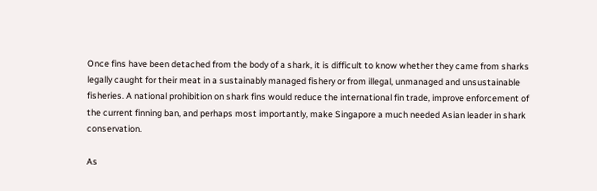Once fins have been detached from the body of a shark, it is difficult to know whether they came from sharks legally caught for their meat in a sustainably managed fishery or from illegal, unmanaged and unsustainable fisheries. A national prohibition on shark fins would reduce the international fin trade, improve enforcement of the current finning ban, and perhaps most importantly, make Singapore a much needed Asian leader in shark conservation.

As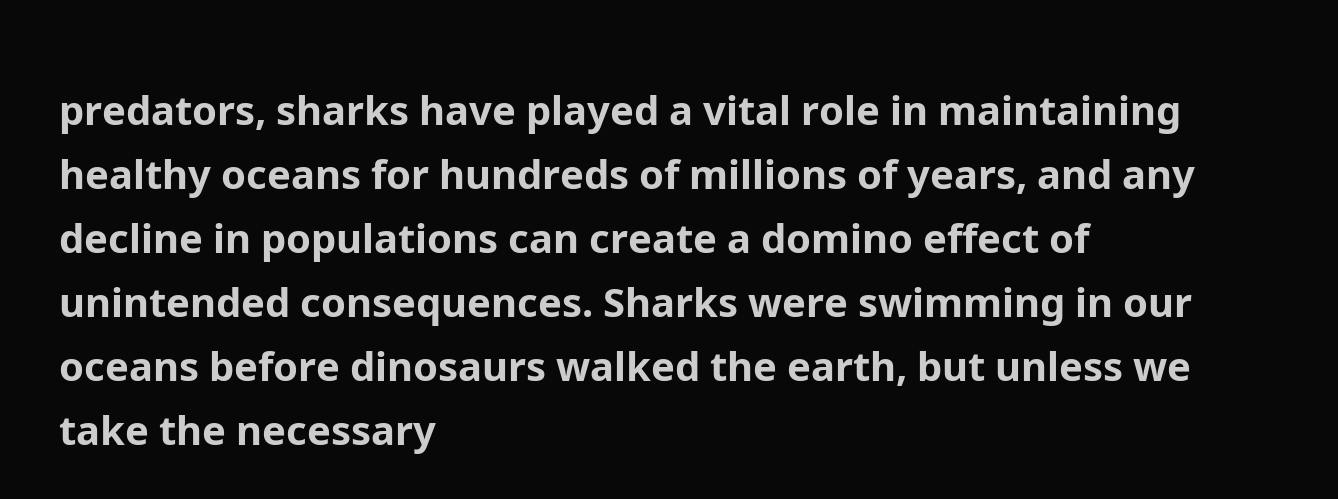predators, sharks have played a vital role in maintaining healthy oceans for hundreds of millions of years, and any decline in populations can create a domino effect of unintended consequences. Sharks were swimming in our oceans before dinosaurs walked the earth, but unless we take the necessary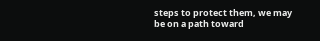steps to protect them, we may be on a path toward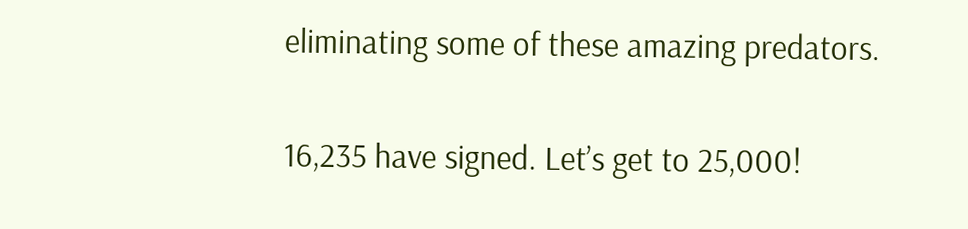eliminating some of these amazing predators.

16,235 have signed. Let’s get to 25,000!